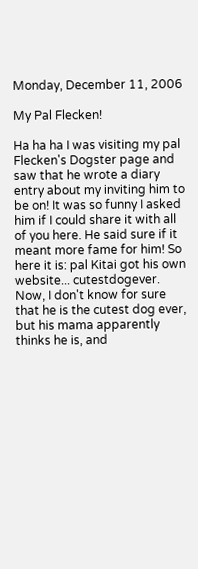Monday, December 11, 2006

My Pal Flecken!

Ha ha ha I was visiting my pal Flecken's Dogster page and saw that he wrote a diary entry about my inviting him to be on! It was so funny I asked him if I could share it with all of you here. He said sure if it meant more fame for him! So here it is: pal Kitai got his own website... cutestdogever. Now, I don't know for sure that he is the cutest dog ever, but his mama apparently thinks he is, and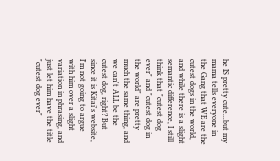he IS pretty cute...but my mama tells everyone in the Gang that WE are the cutest dogs in the world, and while there is a slight semantic difference, I still think that "cutest dog ever" and "cutest dog in the world" are pretty much the same thing, and we can't ALL be the cutest dog, right? But since it is Kitai's website, I'm not going to argue with him over a slight variation in phrasing, and just let him have the title "cutest dog ever"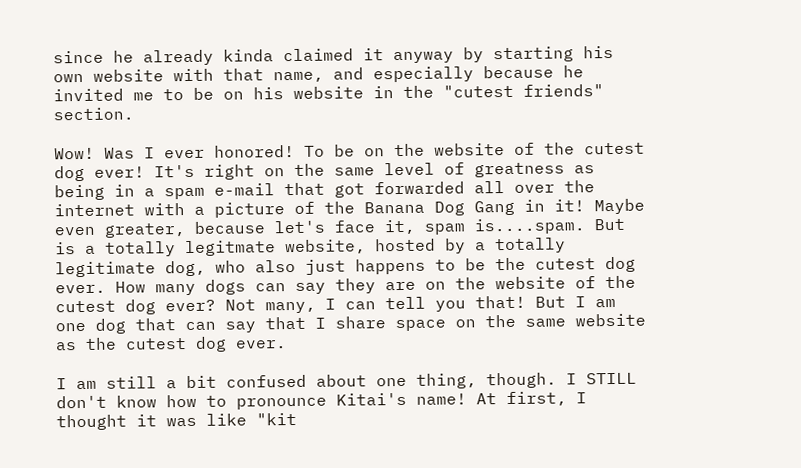since he already kinda claimed it anyway by starting his own website with that name, and especially because he invited me to be on his website in the "cutest friends" section.

Wow! Was I ever honored! To be on the website of the cutest dog ever! It's right on the same level of greatness as being in a spam e-mail that got forwarded all over the internet with a picture of the Banana Dog Gang in it! Maybe even greater, because let's face it, spam is....spam. But is a totally legitmate website, hosted by a totally legitimate dog, who also just happens to be the cutest dog ever. How many dogs can say they are on the website of the cutest dog ever? Not many, I can tell you that! But I am one dog that can say that I share space on the same website as the cutest dog ever.

I am still a bit confused about one thing, though. I STILL don't know how to pronounce Kitai's name! At first, I thought it was like "kit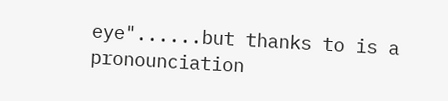eye"......but thanks to is a pronounciation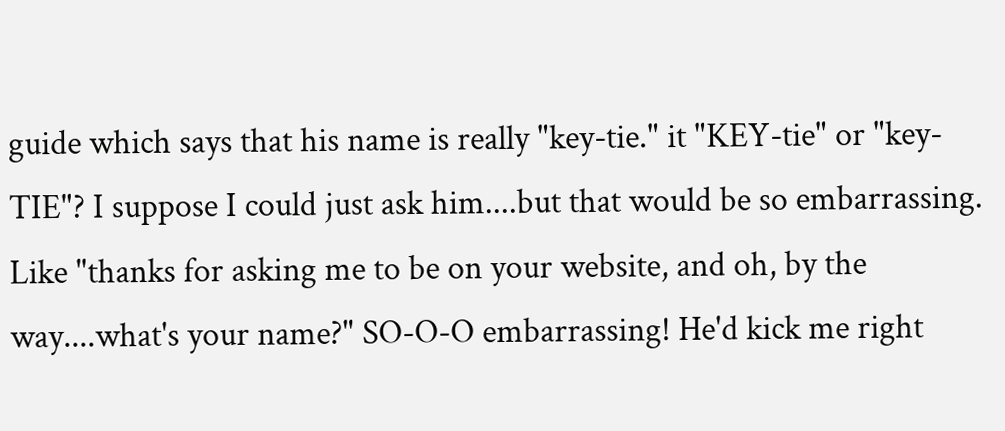guide which says that his name is really "key-tie." it "KEY-tie" or "key-TIE"? I suppose I could just ask him....but that would be so embarrassing. Like "thanks for asking me to be on your website, and oh, by the way....what's your name?" SO-O-O embarrassing! He'd kick me right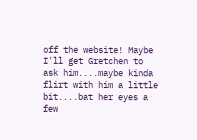off the website! Maybe I'll get Gretchen to ask him....maybe kinda flirt with him a little bit....bat her eyes a few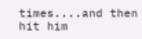times....and then hit him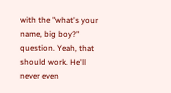with the "what's your name, big boy?" question. Yeah, that should work. He'll never even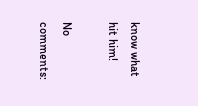know what hit him!

No comments: